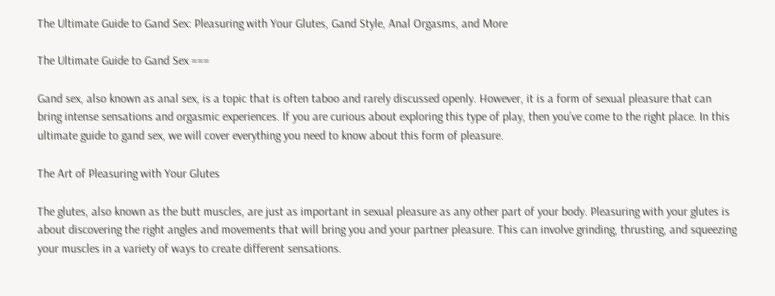The Ultimate Guide to Gand Sex: Pleasuring with Your Glutes, Gand Style, Anal Orgasms, and More

The Ultimate Guide to Gand Sex ===

Gand sex, also known as anal sex, is a topic that is often taboo and rarely discussed openly. However, it is a form of sexual pleasure that can bring intense sensations and orgasmic experiences. If you are curious about exploring this type of play, then you’ve come to the right place. In this ultimate guide to gand sex, we will cover everything you need to know about this form of pleasure.

The Art of Pleasuring with Your Glutes

The glutes, also known as the butt muscles, are just as important in sexual pleasure as any other part of your body. Pleasuring with your glutes is about discovering the right angles and movements that will bring you and your partner pleasure. This can involve grinding, thrusting, and squeezing your muscles in a variety of ways to create different sensations.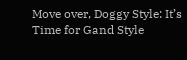Move over, Doggy Style: It’s Time for Gand Style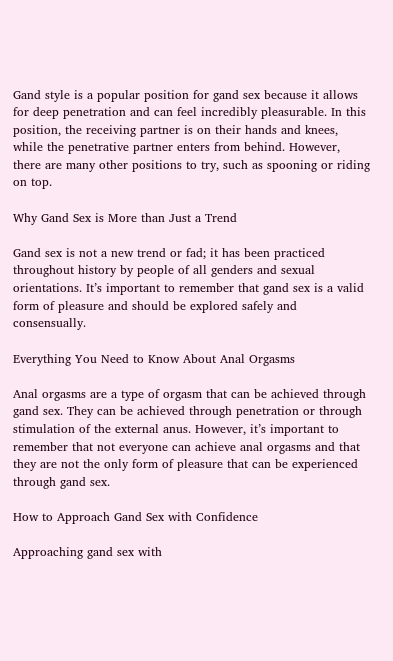Gand style is a popular position for gand sex because it allows for deep penetration and can feel incredibly pleasurable. In this position, the receiving partner is on their hands and knees, while the penetrative partner enters from behind. However, there are many other positions to try, such as spooning or riding on top.

Why Gand Sex is More than Just a Trend

Gand sex is not a new trend or fad; it has been practiced throughout history by people of all genders and sexual orientations. It’s important to remember that gand sex is a valid form of pleasure and should be explored safely and consensually.

Everything You Need to Know About Anal Orgasms

Anal orgasms are a type of orgasm that can be achieved through gand sex. They can be achieved through penetration or through stimulation of the external anus. However, it’s important to remember that not everyone can achieve anal orgasms and that they are not the only form of pleasure that can be experienced through gand sex.

How to Approach Gand Sex with Confidence

Approaching gand sex with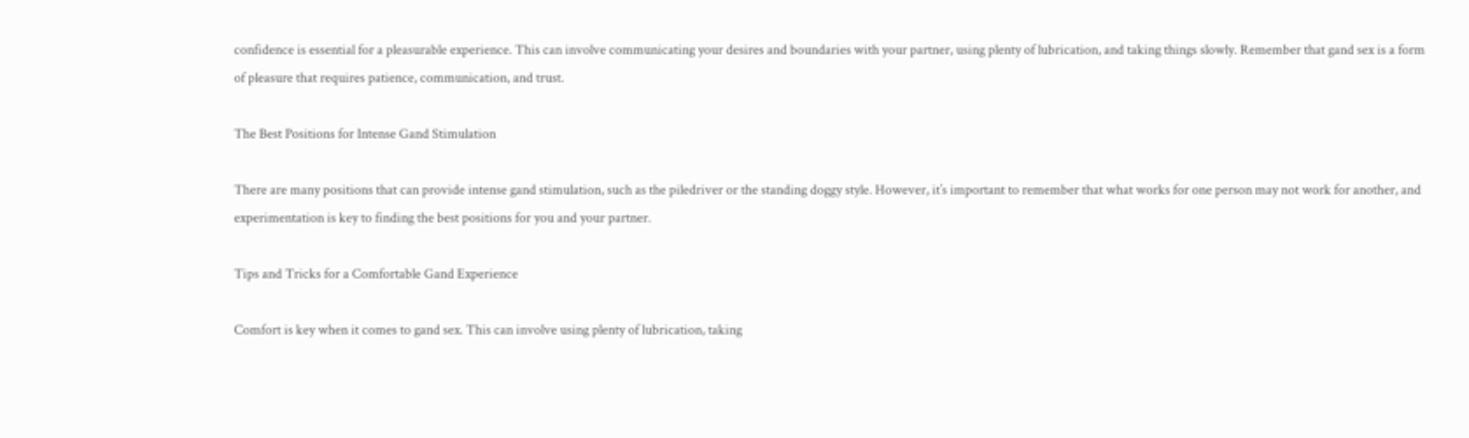confidence is essential for a pleasurable experience. This can involve communicating your desires and boundaries with your partner, using plenty of lubrication, and taking things slowly. Remember that gand sex is a form of pleasure that requires patience, communication, and trust.

The Best Positions for Intense Gand Stimulation

There are many positions that can provide intense gand stimulation, such as the piledriver or the standing doggy style. However, it’s important to remember that what works for one person may not work for another, and experimentation is key to finding the best positions for you and your partner.

Tips and Tricks for a Comfortable Gand Experience

Comfort is key when it comes to gand sex. This can involve using plenty of lubrication, taking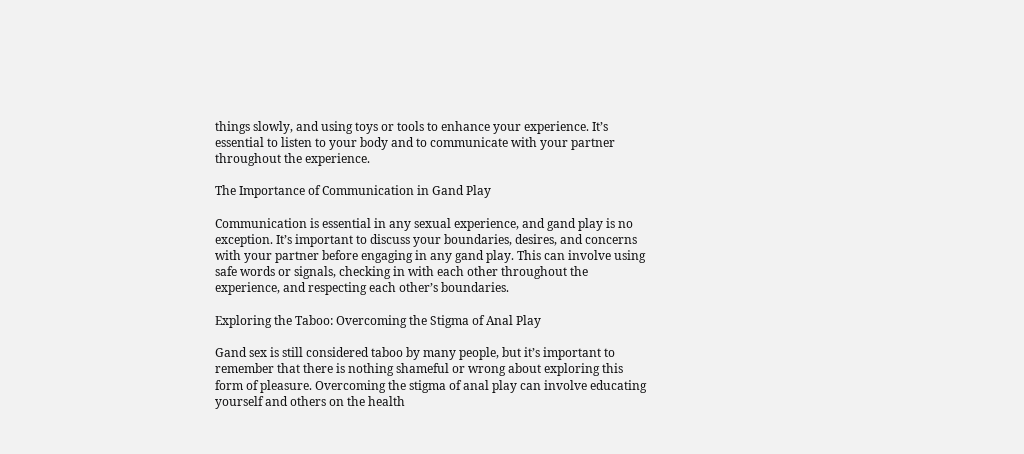things slowly, and using toys or tools to enhance your experience. It’s essential to listen to your body and to communicate with your partner throughout the experience.

The Importance of Communication in Gand Play

Communication is essential in any sexual experience, and gand play is no exception. It’s important to discuss your boundaries, desires, and concerns with your partner before engaging in any gand play. This can involve using safe words or signals, checking in with each other throughout the experience, and respecting each other’s boundaries.

Exploring the Taboo: Overcoming the Stigma of Anal Play

Gand sex is still considered taboo by many people, but it’s important to remember that there is nothing shameful or wrong about exploring this form of pleasure. Overcoming the stigma of anal play can involve educating yourself and others on the health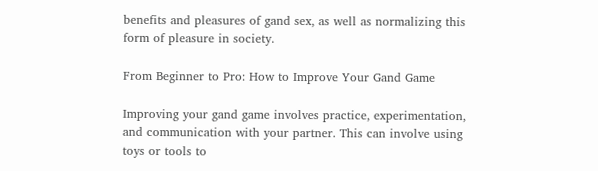benefits and pleasures of gand sex, as well as normalizing this form of pleasure in society.

From Beginner to Pro: How to Improve Your Gand Game

Improving your gand game involves practice, experimentation, and communication with your partner. This can involve using toys or tools to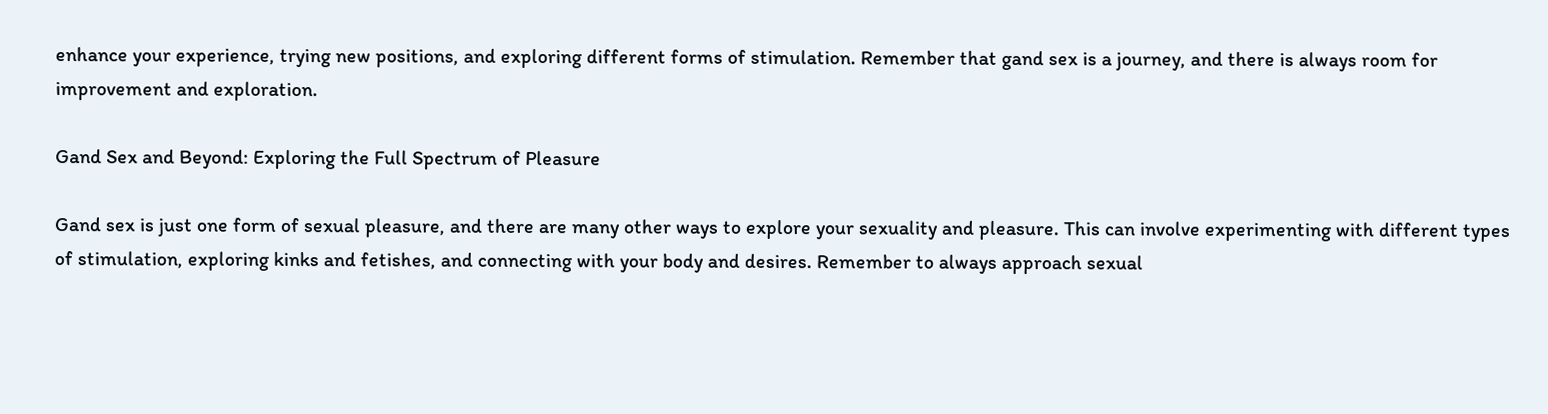enhance your experience, trying new positions, and exploring different forms of stimulation. Remember that gand sex is a journey, and there is always room for improvement and exploration.

Gand Sex and Beyond: Exploring the Full Spectrum of Pleasure

Gand sex is just one form of sexual pleasure, and there are many other ways to explore your sexuality and pleasure. This can involve experimenting with different types of stimulation, exploring kinks and fetishes, and connecting with your body and desires. Remember to always approach sexual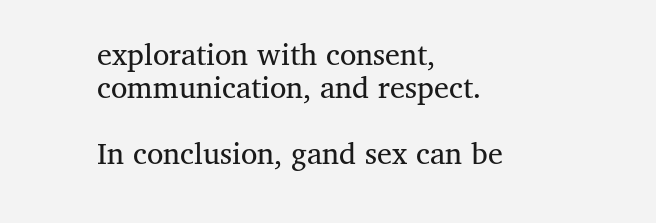exploration with consent, communication, and respect.

In conclusion, gand sex can be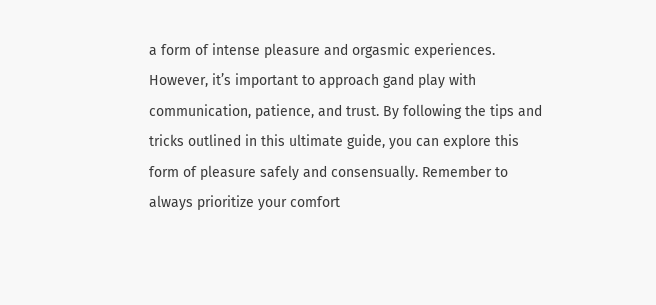a form of intense pleasure and orgasmic experiences. However, it’s important to approach gand play with communication, patience, and trust. By following the tips and tricks outlined in this ultimate guide, you can explore this form of pleasure safely and consensually. Remember to always prioritize your comfort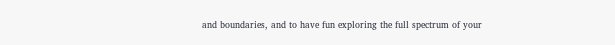and boundaries, and to have fun exploring the full spectrum of your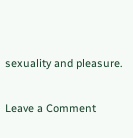sexuality and pleasure.

Leave a Comment